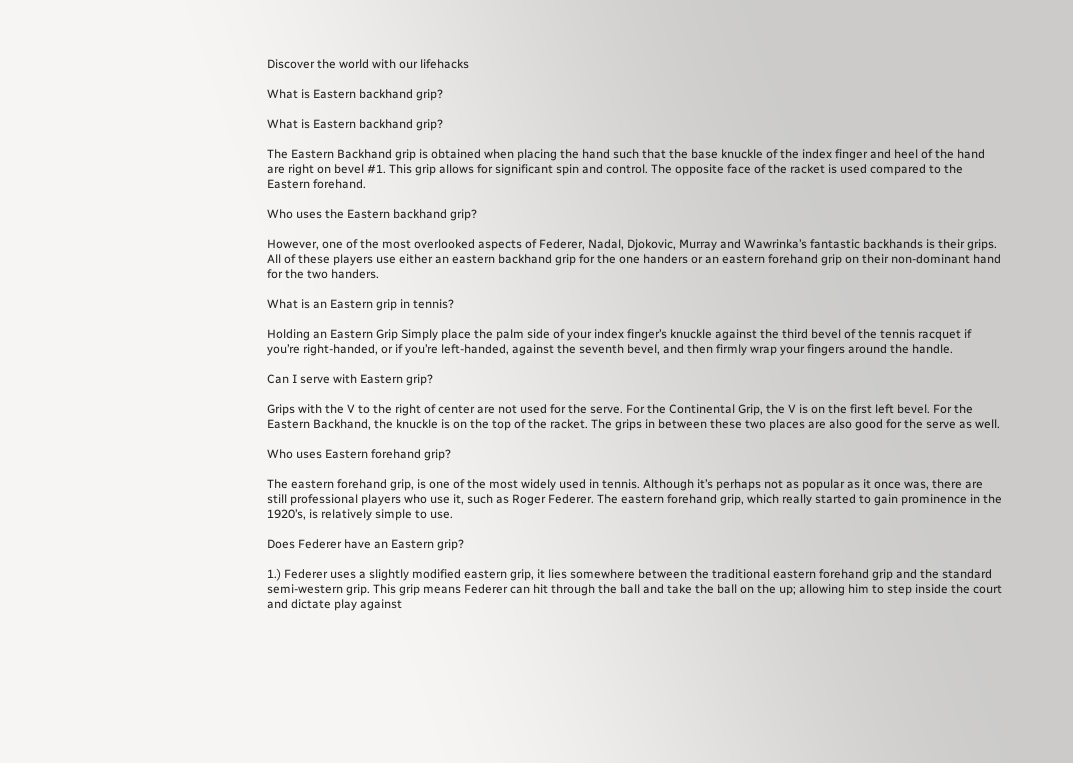Discover the world with our lifehacks

What is Eastern backhand grip?

What is Eastern backhand grip?

The Eastern Backhand grip is obtained when placing the hand such that the base knuckle of the index finger and heel of the hand are right on bevel #1. This grip allows for significant spin and control. The opposite face of the racket is used compared to the Eastern forehand.

Who uses the Eastern backhand grip?

However, one of the most overlooked aspects of Federer, Nadal, Djokovic, Murray and Wawrinka’s fantastic backhands is their grips. All of these players use either an eastern backhand grip for the one handers or an eastern forehand grip on their non-dominant hand for the two handers.

What is an Eastern grip in tennis?

Holding an Eastern Grip Simply place the palm side of your index finger’s knuckle against the third bevel of the tennis racquet if you’re right-handed, or if you’re left-handed, against the seventh bevel, and then firmly wrap your fingers around the handle.

Can I serve with Eastern grip?

Grips with the V to the right of center are not used for the serve. For the Continental Grip, the V is on the first left bevel. For the Eastern Backhand, the knuckle is on the top of the racket. The grips in between these two places are also good for the serve as well.

Who uses Eastern forehand grip?

The eastern forehand grip, is one of the most widely used in tennis. Although it’s perhaps not as popular as it once was, there are still professional players who use it, such as Roger Federer. The eastern forehand grip, which really started to gain prominence in the 1920’s, is relatively simple to use.

Does Federer have an Eastern grip?

1.) Federer uses a slightly modified eastern grip, it lies somewhere between the traditional eastern forehand grip and the standard semi-western grip. This grip means Federer can hit through the ball and take the ball on the up; allowing him to step inside the court and dictate play against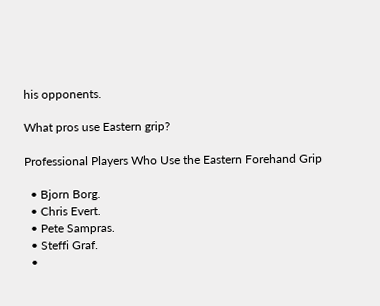his opponents.

What pros use Eastern grip?

Professional Players Who Use the Eastern Forehand Grip

  • Bjorn Borg.
  • Chris Evert.
  • Pete Sampras.
  • Steffi Graf.
  •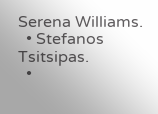Serena Williams.
  • Stefanos Tsitsipas.
  •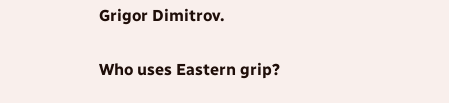Grigor Dimitrov.

Who uses Eastern grip?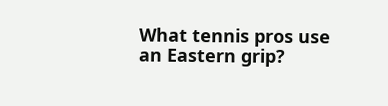What tennis pros use an Eastern grip?